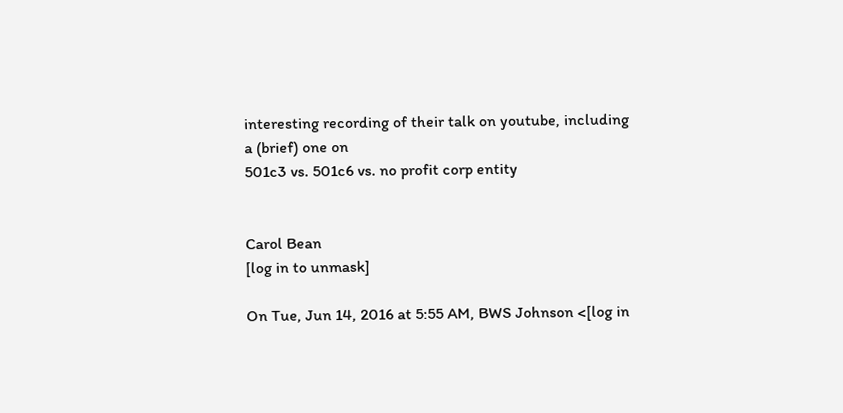interesting recording of their talk on youtube, including a (brief) one on
501c3 vs. 501c6 vs. no profit corp entity


Carol Bean
[log in to unmask]

On Tue, Jun 14, 2016 at 5:55 AM, BWS Johnson <[log in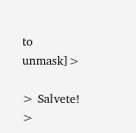to unmask]>

> Salvete!
>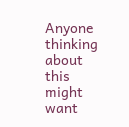Anyone thinking about this might want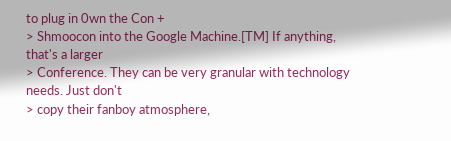to plug in 0wn the Con +
> Shmoocon into the Google Machine.[TM] If anything, that's a larger
> Conference. They can be very granular with technology needs. Just don't
> copy their fanboy atmosphere,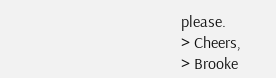please.
> Cheers,
> Brooke